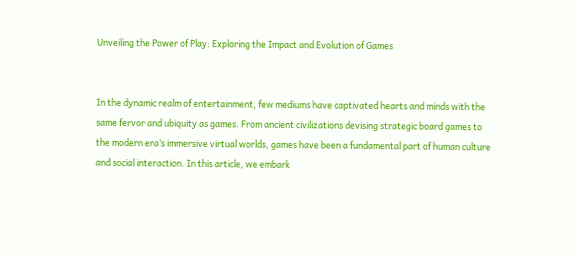Unveiling the Power of Play: Exploring the Impact and Evolution of Games


In the dynamic realm of entertainment, few mediums have captivated hearts and minds with the same fervor and ubiquity as games. From ancient civilizations devising strategic board games to the modern era’s immersive virtual worlds, games have been a fundamental part of human culture and social interaction. In this article, we embark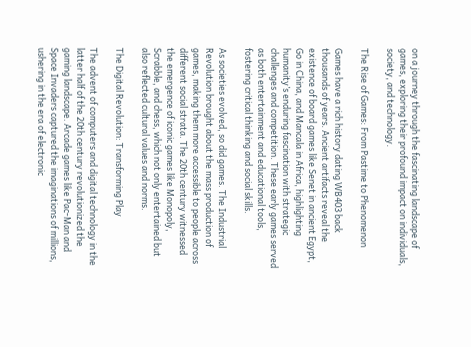on a journey through the fascinating landscape of games, exploring their profound impact on individuals, society, and technology.

The Rise of Games: From Pastime to Phenomenon

Games have a rich history dating WB403 back thousands of years. Ancient artifacts reveal the existence of board games like Senet in ancient Egypt, Go in China, and Mancala in Africa, highlighting humanity’s enduring fascination with strategic challenges and competition. These early games served as both entertainment and educational tools, fostering critical thinking and social skills.

As societies evolved, so did games. The Industrial Revolution brought about the mass production of games, making them more accessible to people across different social strata. The 20th century witnessed the emergence of iconic games like Monopoly, Scrabble, and chess, which not only entertained but also reflected cultural values and norms.

The Digital Revolution: Transforming Play

The advent of computers and digital technology in the latter half of the 20th century revolutionized the gaming landscape. Arcade games like Pac-Man and Space Invaders captured the imaginations of millions, ushering in the era of electronic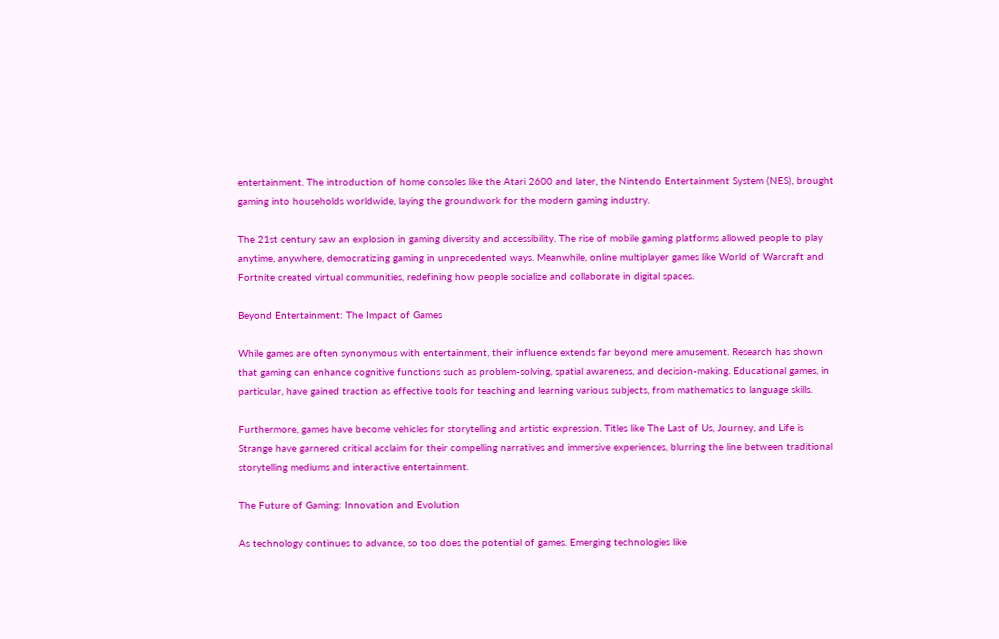entertainment. The introduction of home consoles like the Atari 2600 and later, the Nintendo Entertainment System (NES), brought gaming into households worldwide, laying the groundwork for the modern gaming industry.

The 21st century saw an explosion in gaming diversity and accessibility. The rise of mobile gaming platforms allowed people to play anytime, anywhere, democratizing gaming in unprecedented ways. Meanwhile, online multiplayer games like World of Warcraft and Fortnite created virtual communities, redefining how people socialize and collaborate in digital spaces.

Beyond Entertainment: The Impact of Games

While games are often synonymous with entertainment, their influence extends far beyond mere amusement. Research has shown that gaming can enhance cognitive functions such as problem-solving, spatial awareness, and decision-making. Educational games, in particular, have gained traction as effective tools for teaching and learning various subjects, from mathematics to language skills.

Furthermore, games have become vehicles for storytelling and artistic expression. Titles like The Last of Us, Journey, and Life is Strange have garnered critical acclaim for their compelling narratives and immersive experiences, blurring the line between traditional storytelling mediums and interactive entertainment.

The Future of Gaming: Innovation and Evolution

As technology continues to advance, so too does the potential of games. Emerging technologies like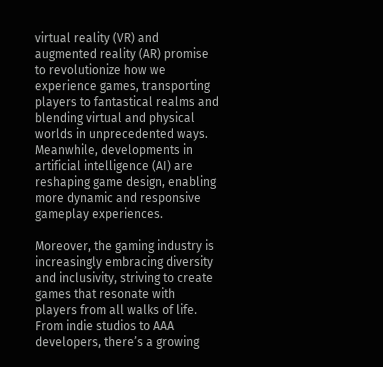virtual reality (VR) and augmented reality (AR) promise to revolutionize how we experience games, transporting players to fantastical realms and blending virtual and physical worlds in unprecedented ways. Meanwhile, developments in artificial intelligence (AI) are reshaping game design, enabling more dynamic and responsive gameplay experiences.

Moreover, the gaming industry is increasingly embracing diversity and inclusivity, striving to create games that resonate with players from all walks of life. From indie studios to AAA developers, there’s a growing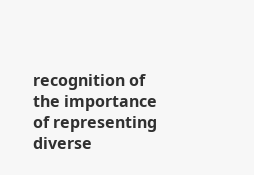recognition of the importance of representing diverse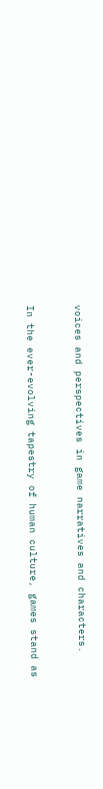voices and perspectives in game narratives and characters.


In the ever-evolving tapestry of human culture, games stand as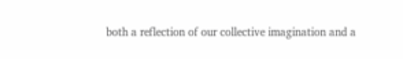both a reflection of our collective imagination and a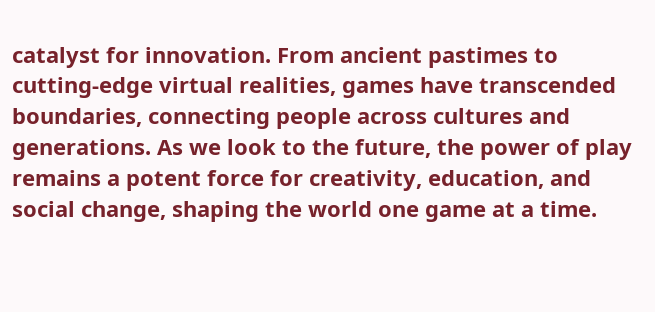catalyst for innovation. From ancient pastimes to cutting-edge virtual realities, games have transcended boundaries, connecting people across cultures and generations. As we look to the future, the power of play remains a potent force for creativity, education, and social change, shaping the world one game at a time.